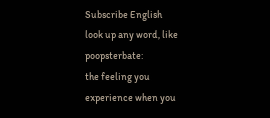Subscribe English
look up any word, like poopsterbate:
the feeling you experience when you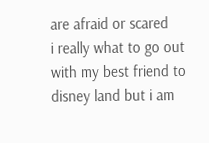are afraid or scared
i really what to go out with my best friend to disney land but i am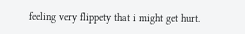feeling very flippety that i might get hurt.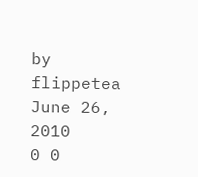by flippetea June 26, 2010
0 0